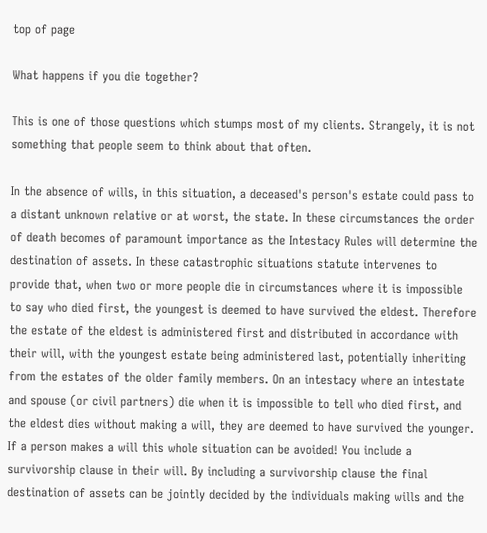top of page

What happens if you die together?

This is one of those questions which stumps most of my clients. Strangely, it is not something that people seem to think about that often.

In the absence of wills, in this situation, a deceased's person's estate could pass to a distant unknown relative or at worst, the state. In these circumstances the order of death becomes of paramount importance as the Intestacy Rules will determine the destination of assets. In these catastrophic situations statute intervenes to provide that, when two or more people die in circumstances where it is impossible to say who died first, the youngest is deemed to have survived the eldest. Therefore the estate of the eldest is administered first and distributed in accordance with their will, with the youngest estate being administered last, potentially inheriting from the estates of the older family members. On an intestacy where an intestate and spouse (or civil partners) die when it is impossible to tell who died first, and the eldest dies without making a will, they are deemed to have survived the younger. If a person makes a will this whole situation can be avoided! You include a survivorship clause in their will. By including a survivorship clause the final destination of assets can be jointly decided by the individuals making wills and the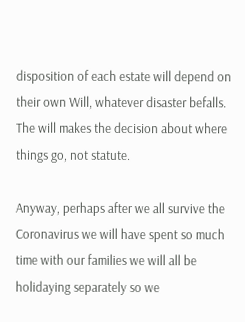disposition of each estate will depend on their own Will, whatever disaster befalls. The will makes the decision about where things go, not statute.

Anyway, perhaps after we all survive the Coronavirus we will have spent so much time with our families we will all be holidaying separately so we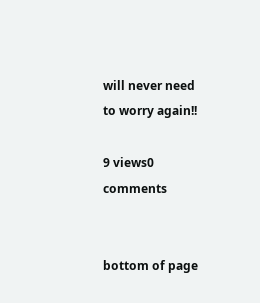will never need to worry again!!

9 views0 comments


bottom of page